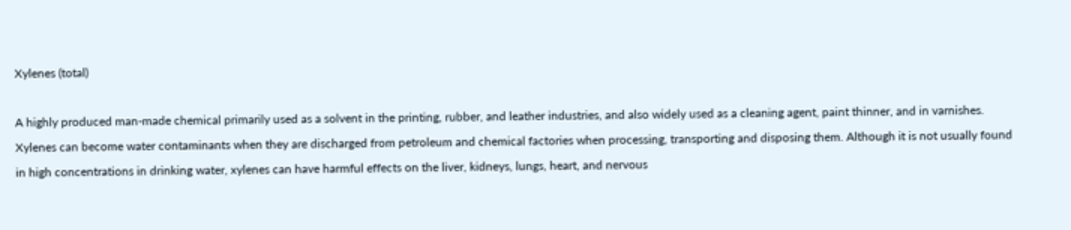Xylenes (total)

A highly produced man-made chemical primarily used as a solvent in the printing, rubber, and leather industries, and also widely used as a cleaning agent, paint thinner, and in varnishes. Xylenes can become water contaminants when they are discharged from petroleum and chemical factories when processing, transporting and disposing them. Although it is not usually found in high concentrations in drinking water, xylenes can have harmful effects on the liver, kidneys, lungs, heart, and nervous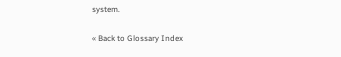system.

« Back to Glossary Index